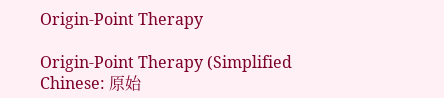Origin-Point Therapy

Origin-Point Therapy (Simplified Chinese: 原始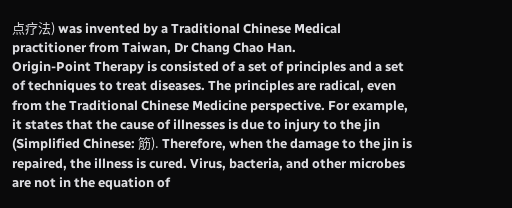点疗法) was invented by a Traditional Chinese Medical practitioner from Taiwan, Dr Chang Chao Han.
Origin-Point Therapy is consisted of a set of principles and a set of techniques to treat diseases. The principles are radical, even from the Traditional Chinese Medicine perspective. For example, it states that the cause of illnesses is due to injury to the jin (Simplified Chinese: 筋). Therefore, when the damage to the jin is repaired, the illness is cured. Virus, bacteria, and other microbes are not in the equation of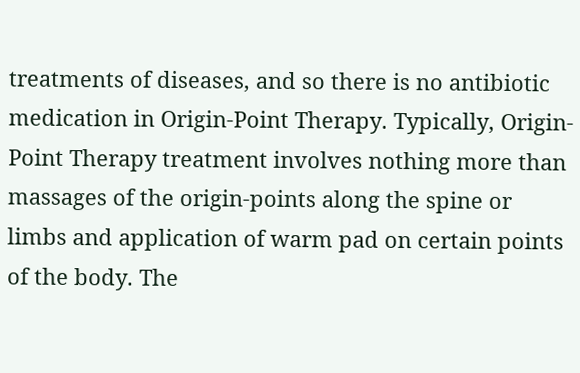treatments of diseases, and so there is no antibiotic medication in Origin-Point Therapy. Typically, Origin-Point Therapy treatment involves nothing more than massages of the origin-points along the spine or limbs and application of warm pad on certain points of the body. The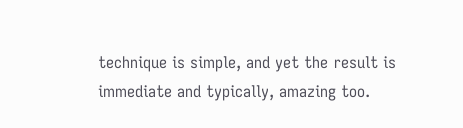technique is simple, and yet the result is immediate and typically, amazing too.